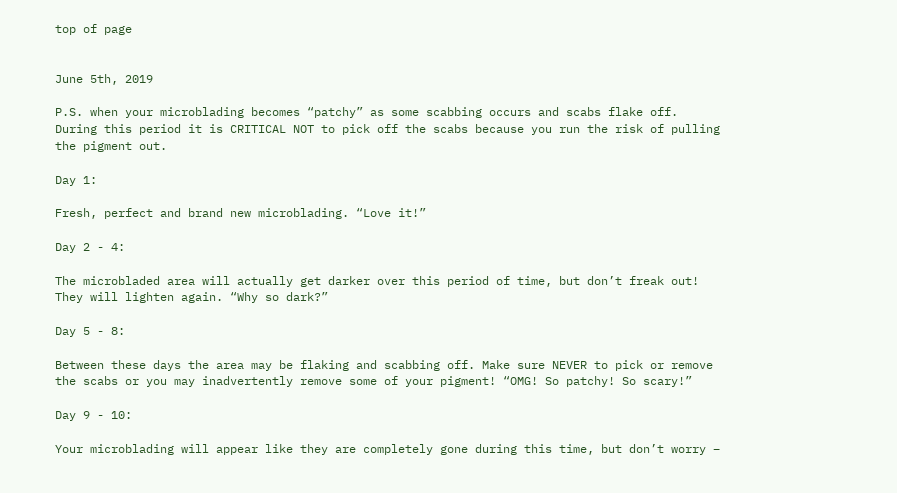top of page


June 5th, 2019

P.S. when your microblading becomes “patchy” as some scabbing occurs and scabs flake off. During this period it is CRITICAL NOT to pick off the scabs because you run the risk of pulling the pigment out.

Day 1:

Fresh, perfect and brand new microblading. “Love it!”

Day 2 - 4:

The microbladed area will actually get darker over this period of time, but don’t freak out! They will lighten again. “Why so dark?”

Day 5 - 8:

Between these days the area may be flaking and scabbing off. Make sure NEVER to pick or remove the scabs or you may inadvertently remove some of your pigment! “OMG! So patchy! So scary!”

Day 9 - 10:

Your microblading will appear like they are completely gone during this time, but don’t worry –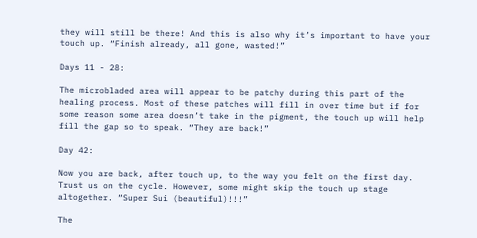they will still be there! And this is also why it’s important to have your touch up. “Finish already, all gone, wasted!”

Days 11 - 28:

The microbladed area will appear to be patchy during this part of the healing process. Most of these patches will fill in over time but if for some reason some area doesn’t take in the pigment, the touch up will help fill the gap so to speak. “They are back!”

Day 42:

Now you are back, after touch up, to the way you felt on the first day. Trust us on the cycle. However, some might skip the touch up stage altogether. “Super Sui (beautiful)!!!”

The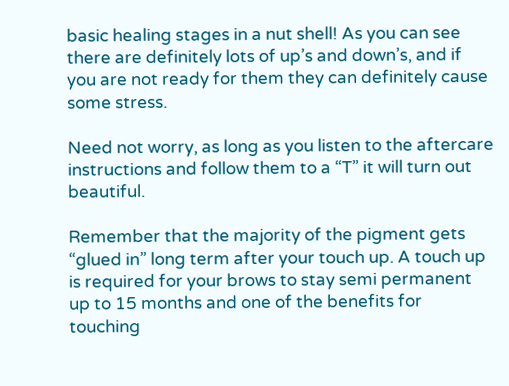basic healing stages in a nut shell! As you can see there are definitely lots of up’s and down’s, and if you are not ready for them they can definitely cause some stress.

Need not worry, as long as you listen to the aftercare instructions and follow them to a “T” it will turn out beautiful.

Remember that the majority of the pigment gets “glued in” long term after your touch up. A touch up is required for your brows to stay semi permanent up to 15 months and one of the benefits for touching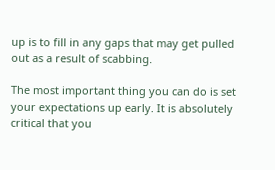up is to fill in any gaps that may get pulled out as a result of scabbing.

The most important thing you can do is set your expectations up early. It is absolutely critical that you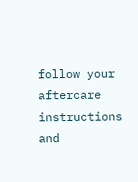follow your aftercare instructions and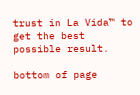trust in La Vida™ to get the best possible result.

bottom of page